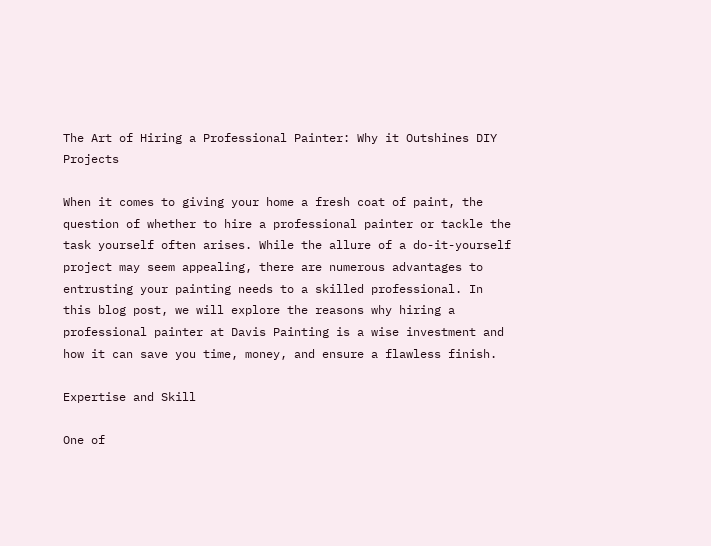The Art of Hiring a Professional Painter: Why it Outshines DIY Projects

When it comes to giving your home a fresh coat of paint, the question of whether to hire a professional painter or tackle the task yourself often arises. While the allure of a do-it-yourself project may seem appealing, there are numerous advantages to entrusting your painting needs to a skilled professional. In this blog post, we will explore the reasons why hiring a professional painter at Davis Painting is a wise investment and how it can save you time, money, and ensure a flawless finish.

Expertise and Skill

One of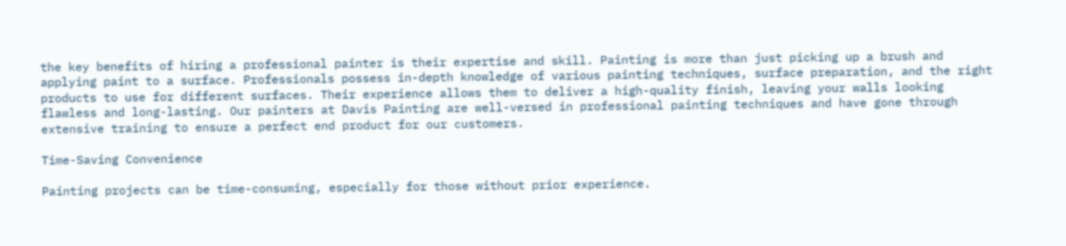the key benefits of hiring a professional painter is their expertise and skill. Painting is more than just picking up a brush and applying paint to a surface. Professionals possess in-depth knowledge of various painting techniques, surface preparation, and the right products to use for different surfaces. Their experience allows them to deliver a high-quality finish, leaving your walls looking flawless and long-lasting. Our painters at Davis Painting are well-versed in professional painting techniques and have gone through extensive training to ensure a perfect end product for our customers.

Time-Saving Convenience

Painting projects can be time-consuming, especially for those without prior experience.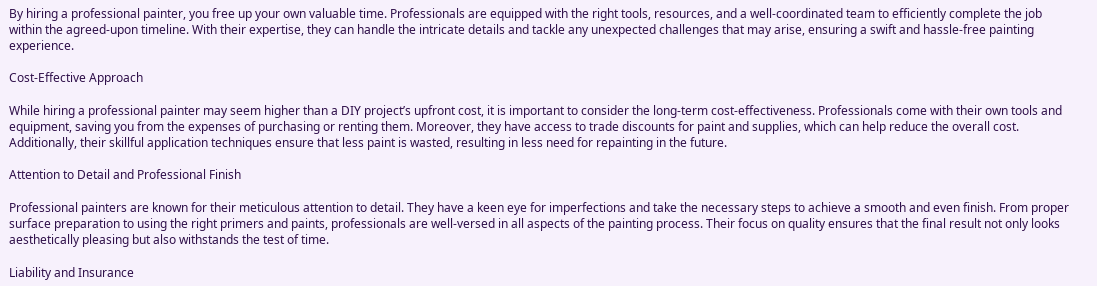By hiring a professional painter, you free up your own valuable time. Professionals are equipped with the right tools, resources, and a well-coordinated team to efficiently complete the job within the agreed-upon timeline. With their expertise, they can handle the intricate details and tackle any unexpected challenges that may arise, ensuring a swift and hassle-free painting experience.

Cost-Effective Approach

While hiring a professional painter may seem higher than a DIY project’s upfront cost, it is important to consider the long-term cost-effectiveness. Professionals come with their own tools and equipment, saving you from the expenses of purchasing or renting them. Moreover, they have access to trade discounts for paint and supplies, which can help reduce the overall cost. Additionally, their skillful application techniques ensure that less paint is wasted, resulting in less need for repainting in the future.

Attention to Detail and Professional Finish

Professional painters are known for their meticulous attention to detail. They have a keen eye for imperfections and take the necessary steps to achieve a smooth and even finish. From proper surface preparation to using the right primers and paints, professionals are well-versed in all aspects of the painting process. Their focus on quality ensures that the final result not only looks aesthetically pleasing but also withstands the test of time.

Liability and Insurance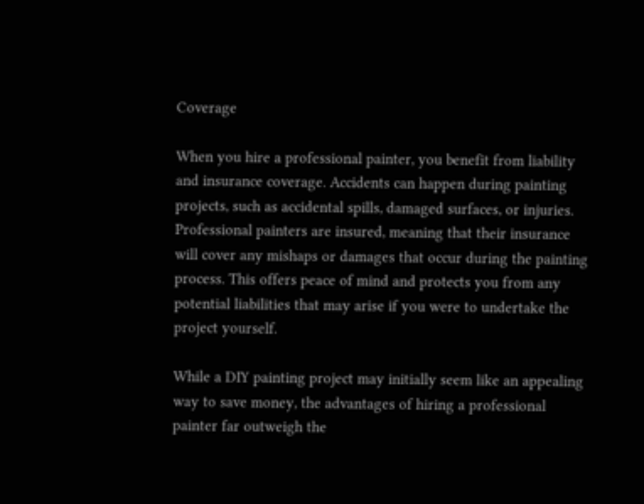Coverage

When you hire a professional painter, you benefit from liability and insurance coverage. Accidents can happen during painting projects, such as accidental spills, damaged surfaces, or injuries. Professional painters are insured, meaning that their insurance will cover any mishaps or damages that occur during the painting process. This offers peace of mind and protects you from any potential liabilities that may arise if you were to undertake the project yourself.

While a DIY painting project may initially seem like an appealing way to save money, the advantages of hiring a professional painter far outweigh the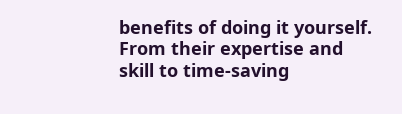benefits of doing it yourself. From their expertise and skill to time-saving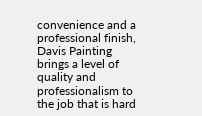convenience and a professional finish, Davis Painting brings a level of quality and professionalism to the job that is hard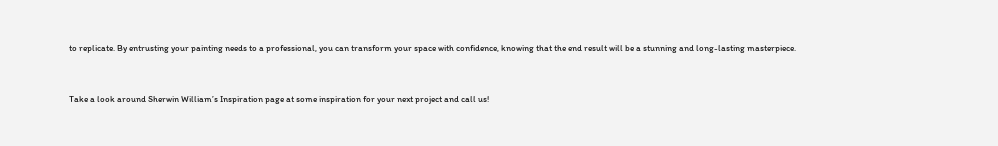to replicate. By entrusting your painting needs to a professional, you can transform your space with confidence, knowing that the end result will be a stunning and long-lasting masterpiece.


Take a look around Sherwin William’s Inspiration page at some inspiration for your next project and call us!